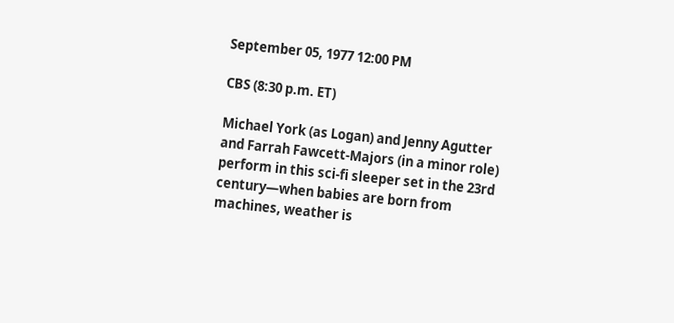September 05, 1977 12:00 PM

CBS (8:30 p.m. ET)

Michael York (as Logan) and Jenny Agutter and Farrah Fawcett-Majors (in a minor role) perform in this sci-fi sleeper set in the 23rd century—when babies are born from machines, weather is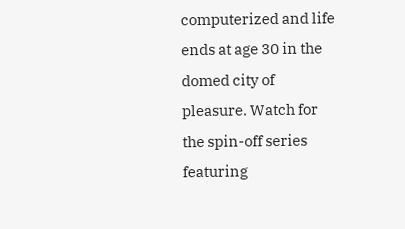computerized and life ends at age 30 in the domed city of pleasure. Watch for the spin-off series featuring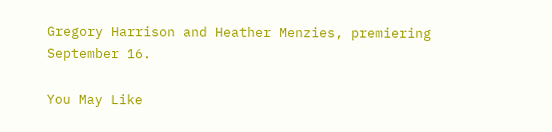Gregory Harrison and Heather Menzies, premiering September 16.

You May Like